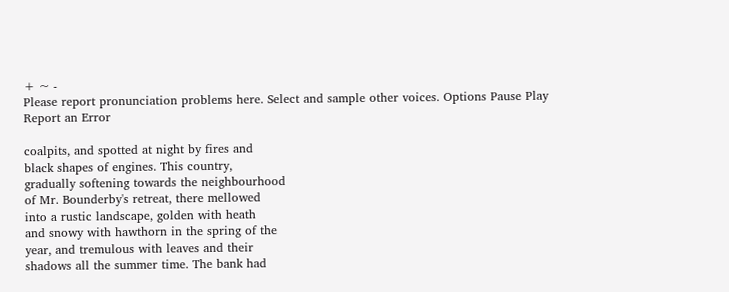+ ~ -
Please report pronunciation problems here. Select and sample other voices. Options Pause Play
Report an Error

coalpits, and spotted at night by fires and
black shapes of engines. This country,
gradually softening towards the neighbourhood
of Mr. Bounderby's retreat, there mellowed
into a rustic landscape, golden with heath
and snowy with hawthorn in the spring of the
year, and tremulous with leaves and their
shadows all the summer time. The bank had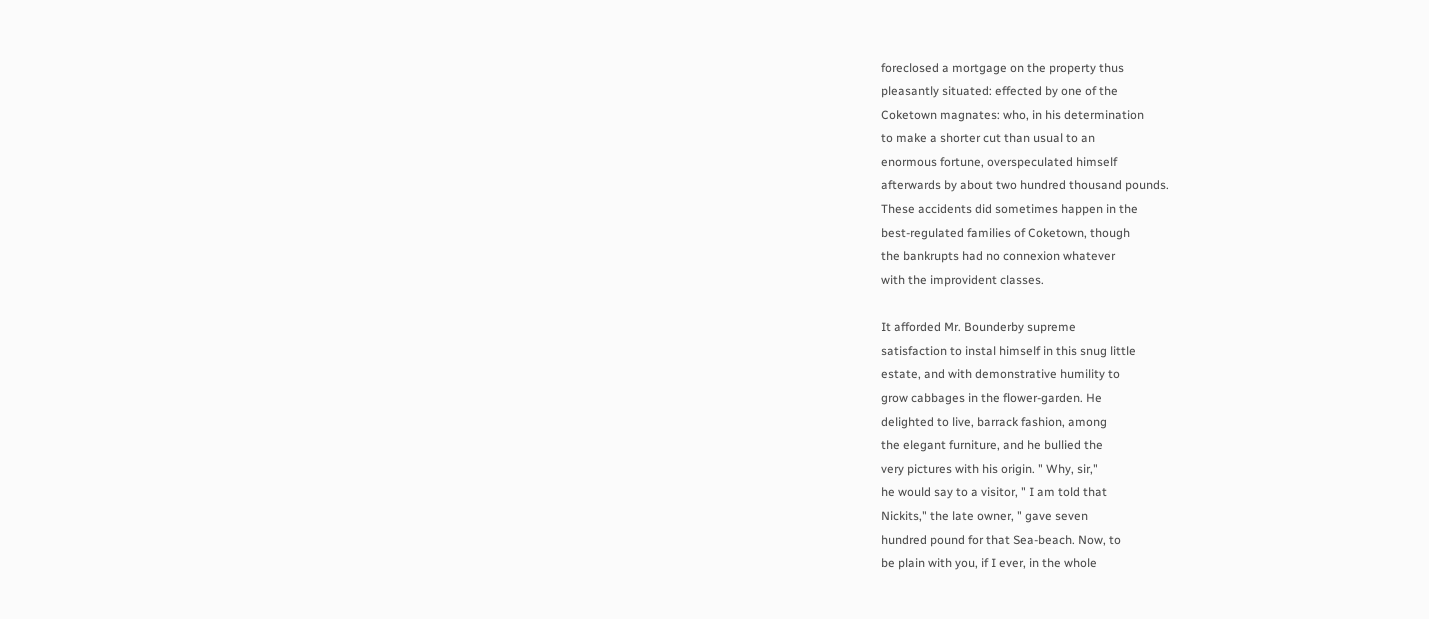foreclosed a mortgage on the property thus
pleasantly situated: effected by one of the
Coketown magnates: who, in his determination
to make a shorter cut than usual to an
enormous fortune, overspeculated himself
afterwards by about two hundred thousand pounds.
These accidents did sometimes happen in the
best-regulated families of Coketown, though
the bankrupts had no connexion whatever
with the improvident classes.

It afforded Mr. Bounderby supreme
satisfaction to instal himself in this snug little
estate, and with demonstrative humility to
grow cabbages in the flower-garden. He
delighted to live, barrack fashion, among
the elegant furniture, and he bullied the
very pictures with his origin. " Why, sir,"
he would say to a visitor, " I am told that
Nickits," the late owner, " gave seven
hundred pound for that Sea-beach. Now, to
be plain with you, if I ever, in the whole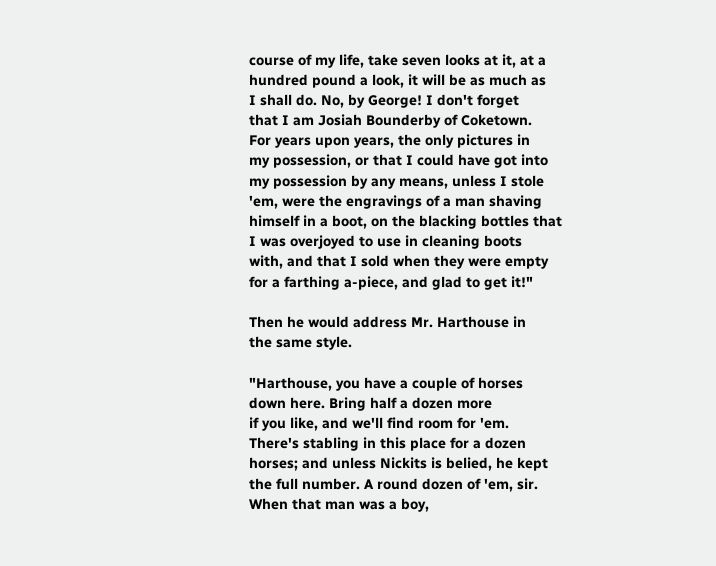course of my life, take seven looks at it, at a
hundred pound a look, it will be as much as
I shall do. No, by George! I don't forget
that I am Josiah Bounderby of Coketown.
For years upon years, the only pictures in
my possession, or that I could have got into
my possession by any means, unless I stole
'em, were the engravings of a man shaving
himself in a boot, on the blacking bottles that
I was overjoyed to use in cleaning boots
with, and that I sold when they were empty
for a farthing a-piece, and glad to get it!"

Then he would address Mr. Harthouse in
the same style.

"Harthouse, you have a couple of horses
down here. Bring half a dozen more
if you like, and we'll find room for 'em.
There's stabling in this place for a dozen
horses; and unless Nickits is belied, he kept
the full number. A round dozen of 'em, sir.
When that man was a boy,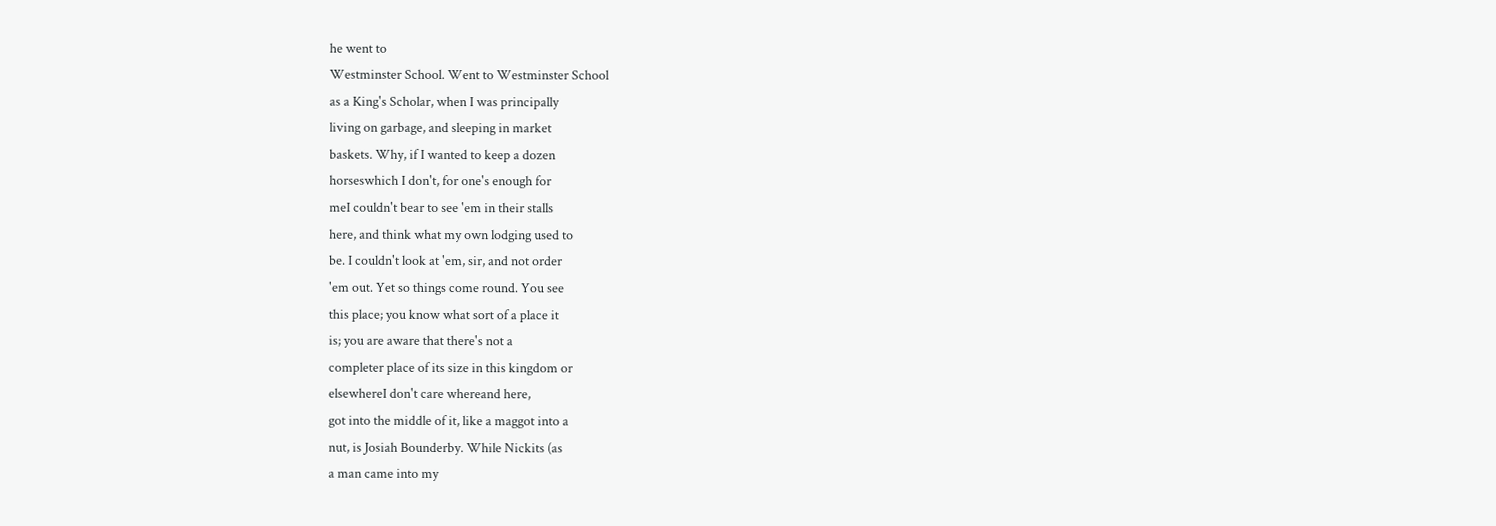he went to
Westminster School. Went to Westminster School
as a King's Scholar, when I was principally
living on garbage, and sleeping in market
baskets. Why, if I wanted to keep a dozen
horseswhich I don't, for one's enough for
meI couldn't bear to see 'em in their stalls
here, and think what my own lodging used to
be. I couldn't look at 'em, sir, and not order
'em out. Yet so things come round. You see
this place; you know what sort of a place it
is; you are aware that there's not a
completer place of its size in this kingdom or
elsewhereI don't care whereand here,
got into the middle of it, like a maggot into a
nut, is Josiah Bounderby. While Nickits (as
a man came into my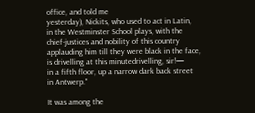office, and told me
yesterday), Nickits, who used to act in Latin,
in the Westminster School plays, with the
chief-justices and nobility of this country
applauding him till they were black in the face,
is drivelling at this minutedrivelling, sir!—
in a fifth floor, up a narrow dark back street
in Antwerp."

It was among the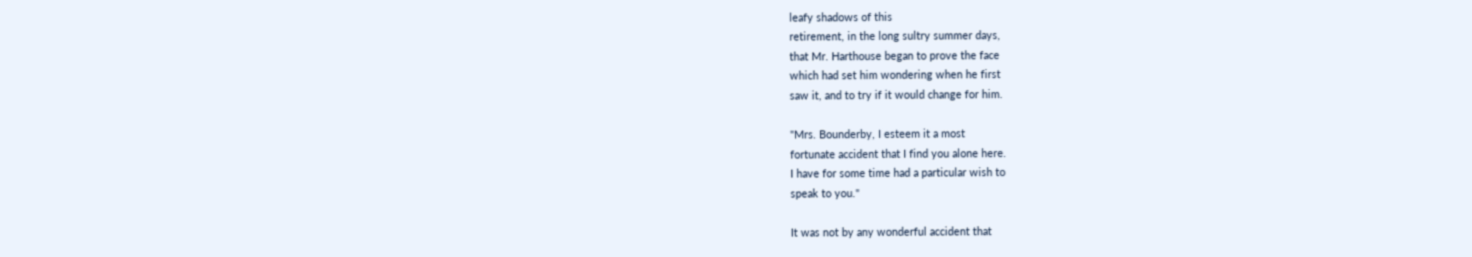leafy shadows of this
retirement, in the long sultry summer days,
that Mr. Harthouse began to prove the face
which had set him wondering when he first
saw it, and to try if it would change for him.

"Mrs. Bounderby, I esteem it a most
fortunate accident that I find you alone here.
I have for some time had a particular wish to
speak to you."

It was not by any wonderful accident that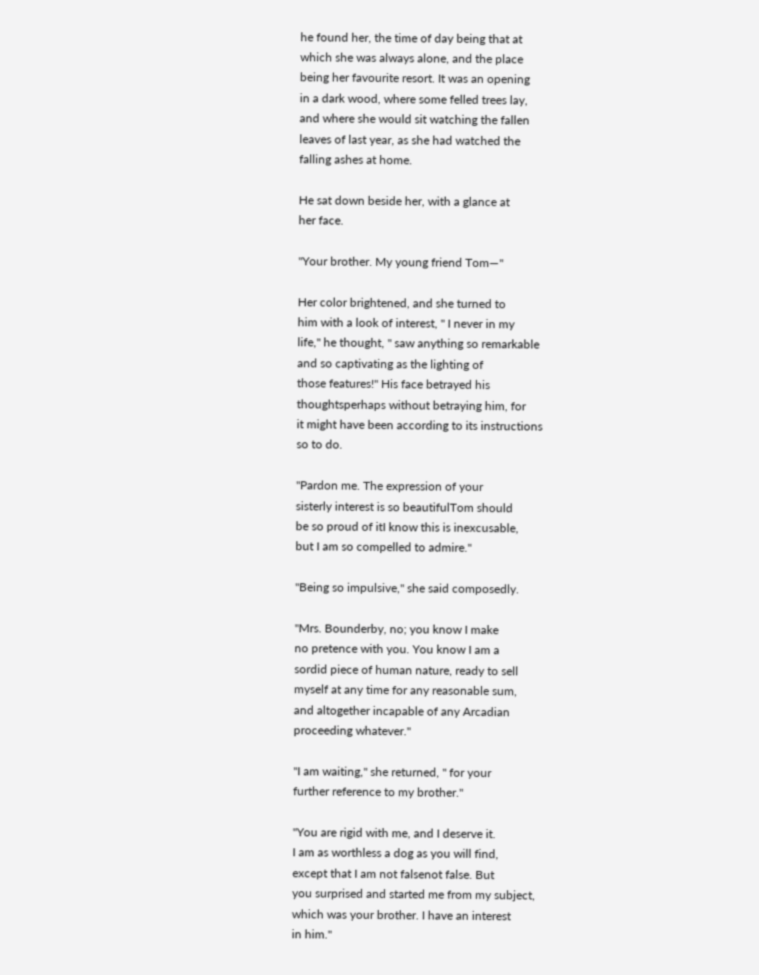he found her, the time of day being that at
which she was always alone, and the place
being her favourite resort. It was an opening
in a dark wood, where some felled trees lay,
and where she would sit watching the fallen
leaves of last year, as she had watched the
falling ashes at home.

He sat down beside her, with a glance at
her face.

"Your brother. My young friend Tom—"

Her color brightened, and she turned to
him with a look of interest, " I never in my
life," he thought, " saw anything so remarkable
and so captivating as the lighting of
those features!" His face betrayed his
thoughtsperhaps without betraying him, for
it might have been according to its instructions
so to do.

"Pardon me. The expression of your
sisterly interest is so beautifulTom should
be so proud of itI know this is inexcusable,
but I am so compelled to admire."

"Being so impulsive," she said composedly.

"Mrs. Bounderby, no; you know I make
no pretence with you. You know I am a
sordid piece of human nature, ready to sell
myself at any time for any reasonable sum,
and altogether incapable of any Arcadian
proceeding whatever."

"I am waiting," she returned, " for your
further reference to my brother."

"You are rigid with me, and I deserve it.
I am as worthless a dog as you will find,
except that I am not falsenot false. But
you surprised and started me from my subject,
which was your brother. I have an interest
in him."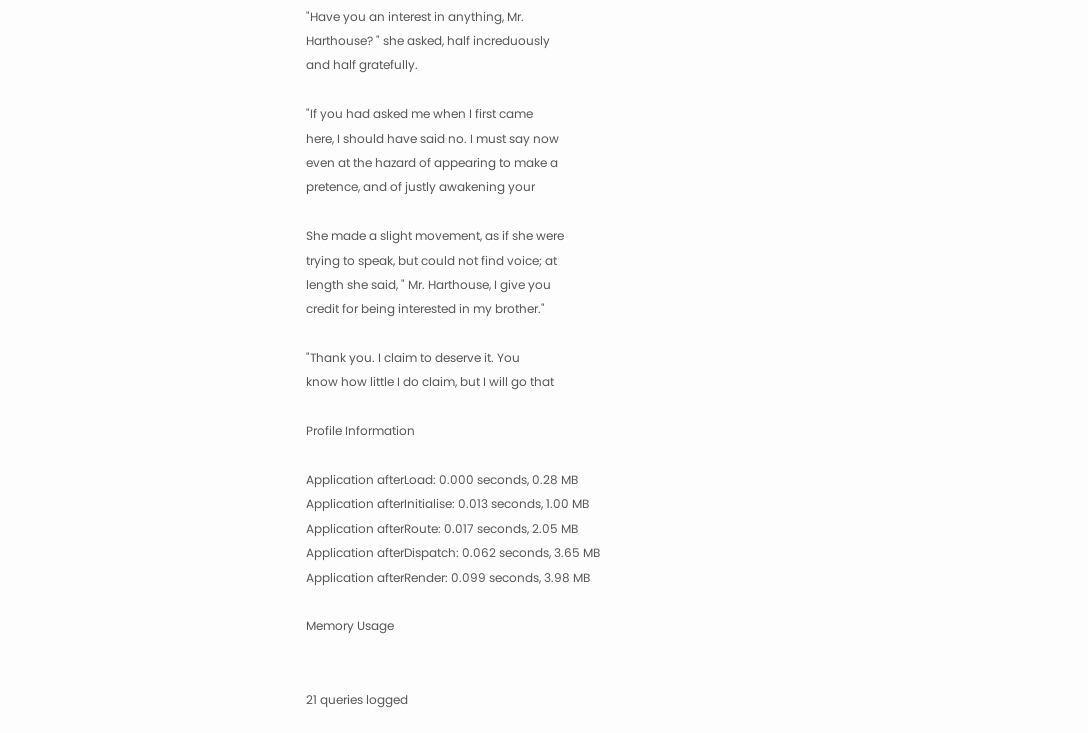"Have you an interest in anything, Mr.
Harthouse? " she asked, half increduously
and half gratefully.

"If you had asked me when I first came
here, I should have said no. I must say now
even at the hazard of appearing to make a
pretence, and of justly awakening your

She made a slight movement, as if she were
trying to speak, but could not find voice; at
length she said, " Mr. Harthouse, I give you
credit for being interested in my brother."

"Thank you. I claim to deserve it. You
know how little I do claim, but I will go that

Profile Information

Application afterLoad: 0.000 seconds, 0.28 MB
Application afterInitialise: 0.013 seconds, 1.00 MB
Application afterRoute: 0.017 seconds, 2.05 MB
Application afterDispatch: 0.062 seconds, 3.65 MB
Application afterRender: 0.099 seconds, 3.98 MB

Memory Usage


21 queries logged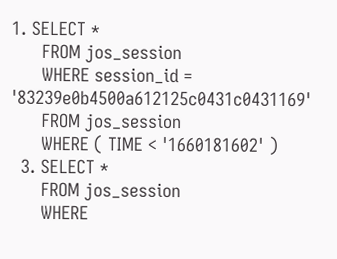1. SELECT *
      FROM jos_session
      WHERE session_id = '83239e0b4500a612125c0431c0431169'
      FROM jos_session
      WHERE ( TIME < '1660181602' )
  3. SELECT *
      FROM jos_session
      WHERE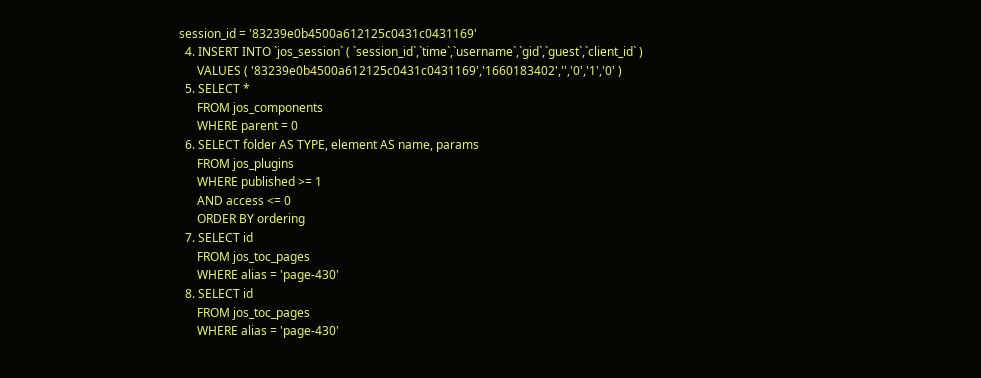session_id = '83239e0b4500a612125c0431c0431169'
  4. INSERT INTO `jos_session` ( `session_id`,`time`,`username`,`gid`,`guest`,`client_id` )
      VALUES ( '83239e0b4500a612125c0431c0431169','1660183402','','0','1','0' )
  5. SELECT *
      FROM jos_components
      WHERE parent = 0
  6. SELECT folder AS TYPE, element AS name, params
      FROM jos_plugins
      WHERE published >= 1
      AND access <= 0
      ORDER BY ordering
  7. SELECT id
      FROM jos_toc_pages
      WHERE alias = 'page-430'
  8. SELECT id
      FROM jos_toc_pages
      WHERE alias = 'page-430'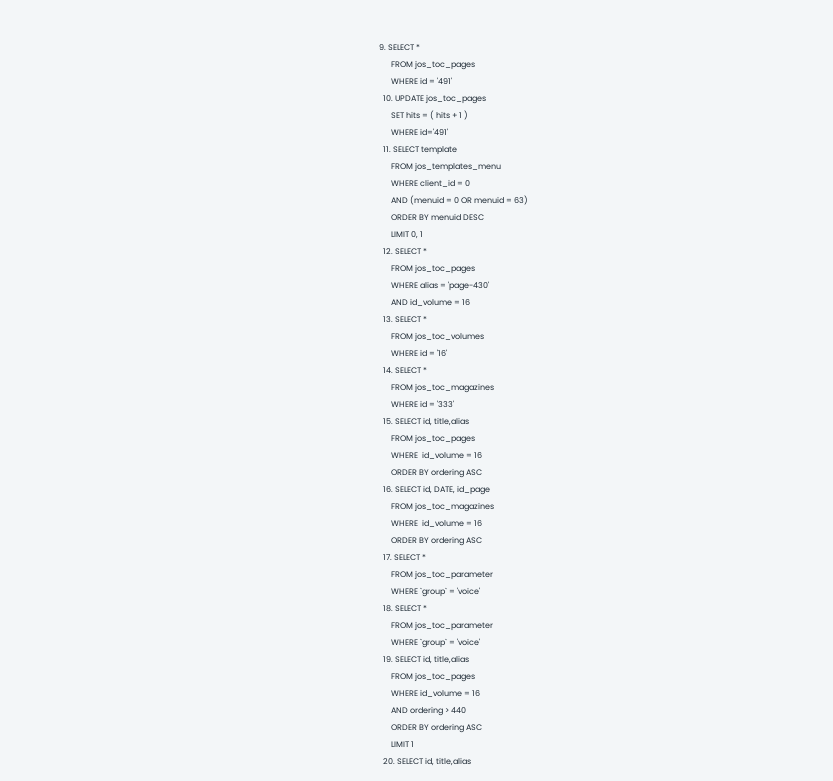9. SELECT *
      FROM jos_toc_pages
      WHERE id = '491'
  10. UPDATE jos_toc_pages
      SET hits = ( hits + 1 )
      WHERE id='491'
  11. SELECT template
      FROM jos_templates_menu
      WHERE client_id = 0
      AND (menuid = 0 OR menuid = 63)
      ORDER BY menuid DESC
      LIMIT 0, 1
  12. SELECT *
      FROM jos_toc_pages
      WHERE alias = 'page-430'
      AND id_volume = 16
  13. SELECT *
      FROM jos_toc_volumes
      WHERE id = '16'
  14. SELECT *
      FROM jos_toc_magazines
      WHERE id = '333'
  15. SELECT id, title,alias
      FROM jos_toc_pages
      WHERE  id_volume = 16
      ORDER BY ordering ASC
  16. SELECT id, DATE, id_page
      FROM jos_toc_magazines
      WHERE  id_volume = 16
      ORDER BY ordering ASC
  17. SELECT *
      FROM jos_toc_parameter
      WHERE `group` = 'voice'
  18. SELECT *
      FROM jos_toc_parameter
      WHERE `group` = 'voice'
  19. SELECT id, title,alias
      FROM jos_toc_pages
      WHERE id_volume = 16
      AND ordering > 440
      ORDER BY ordering ASC
      LIMIT 1
  20. SELECT id, title,alias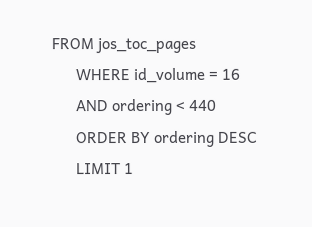FROM jos_toc_pages
      WHERE id_volume = 16
      AND ordering < 440
      ORDER BY ordering DESC
      LIMIT 1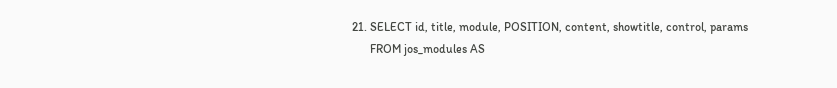21. SELECT id, title, module, POSITION, content, showtitle, control, params
      FROM jos_modules AS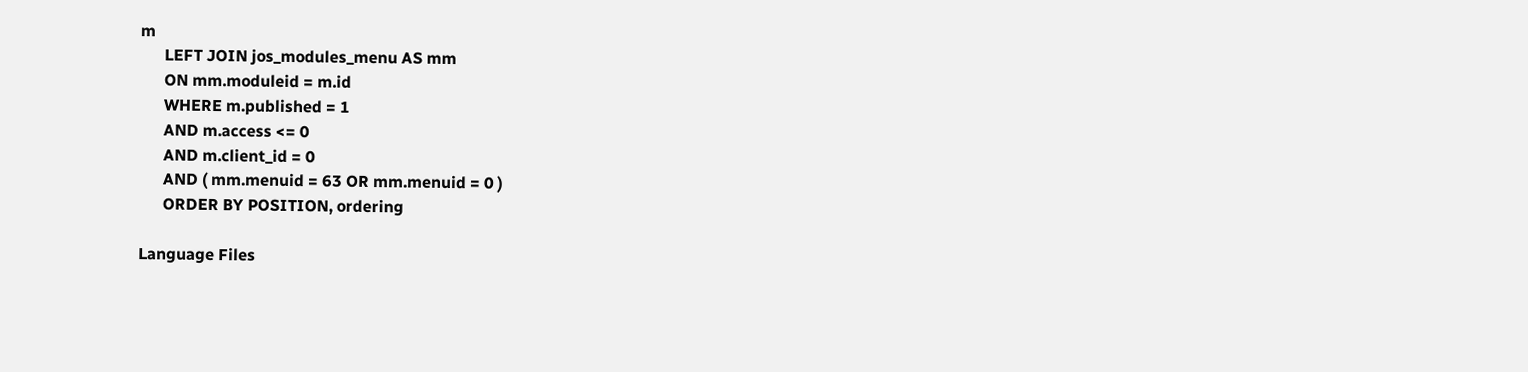m
      LEFT JOIN jos_modules_menu AS mm
      ON mm.moduleid = m.id
      WHERE m.published = 1
      AND m.access <= 0
      AND m.client_id = 0
      AND ( mm.menuid = 63 OR mm.menuid = 0 )
      ORDER BY POSITION, ordering

Language Files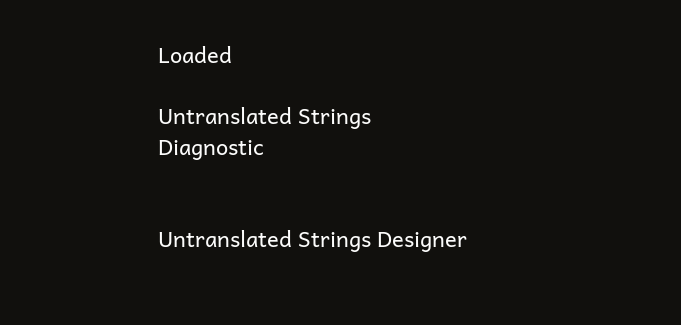Loaded

Untranslated Strings Diagnostic


Untranslated Strings Designer